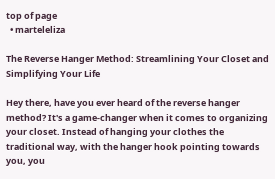top of page
  • marteleliza

The Reverse Hanger Method: Streamlining Your Closet and Simplifying Your Life

Hey there, have you ever heard of the reverse hanger method? It's a game-changer when it comes to organizing your closet. Instead of hanging your clothes the traditional way, with the hanger hook pointing towards you, you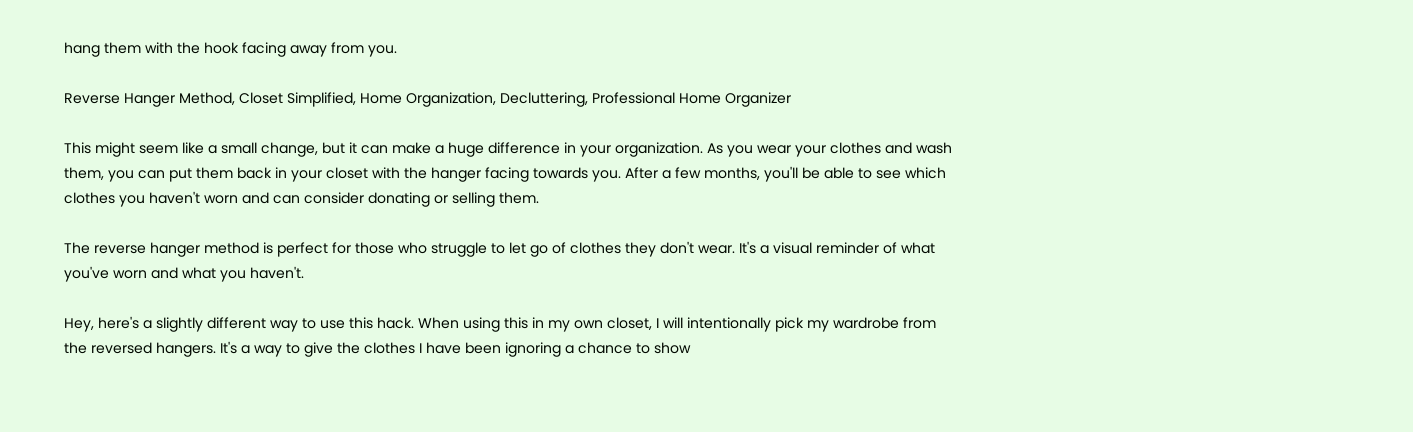hang them with the hook facing away from you.

Reverse Hanger Method, Closet Simplified, Home Organization, Decluttering, Professional Home Organizer

This might seem like a small change, but it can make a huge difference in your organization. As you wear your clothes and wash them, you can put them back in your closet with the hanger facing towards you. After a few months, you'll be able to see which clothes you haven't worn and can consider donating or selling them.

The reverse hanger method is perfect for those who struggle to let go of clothes they don't wear. It's a visual reminder of what you've worn and what you haven't.

Hey, here's a slightly different way to use this hack. When using this in my own closet, I will intentionally pick my wardrobe from the reversed hangers. It's a way to give the clothes I have been ignoring a chance to show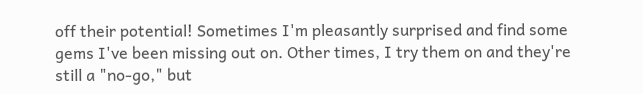off their potential! Sometimes I'm pleasantly surprised and find some gems I've been missing out on. Other times, I try them on and they're still a "no-go," but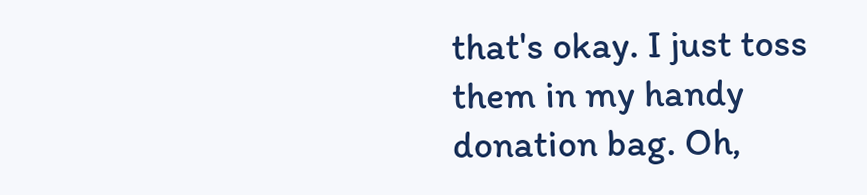that's okay. I just toss them in my handy donation bag. Oh,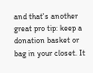and that's another great pro tip: keep a donation basket or bag in your closet. It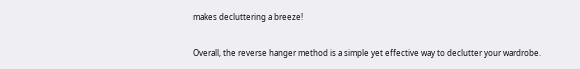makes decluttering a breeze!

Overall, the reverse hanger method is a simple yet effective way to declutter your wardrobe.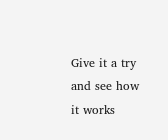Give it a try and see how it works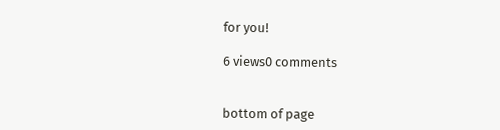for you!

6 views0 comments


bottom of page